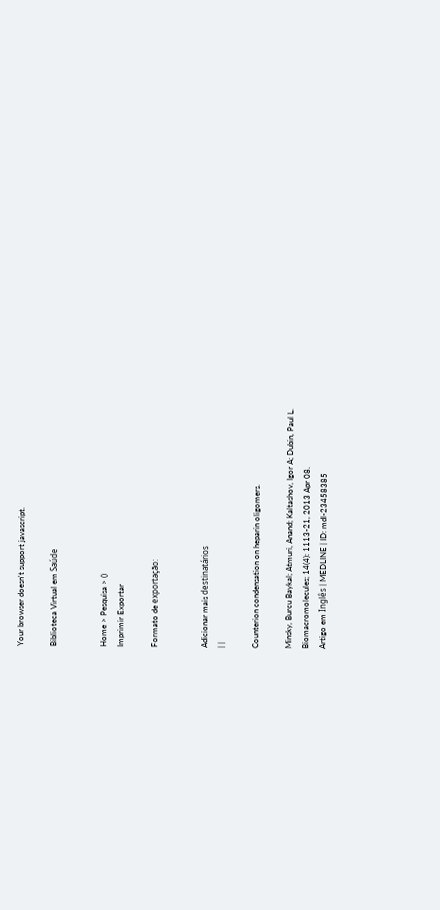Your browser doesn't support javascript.

Biblioteca Virtual em Saúde


Home > Pesquisa > ()
Imprimir Exportar

Formato de exportação:


Adicionar mais destinatários
| |

Counterion condensation on heparin oligomers.

Minsky, Burcu Baykal; Atmuri, Anand; Kaltashov, Igor A; Dubin, Paul L.
Biomacromolecules; 14(4): 1113-21, 2013 Apr 08.
Artigo em Inglês | MEDLINE | ID: mdl-23458385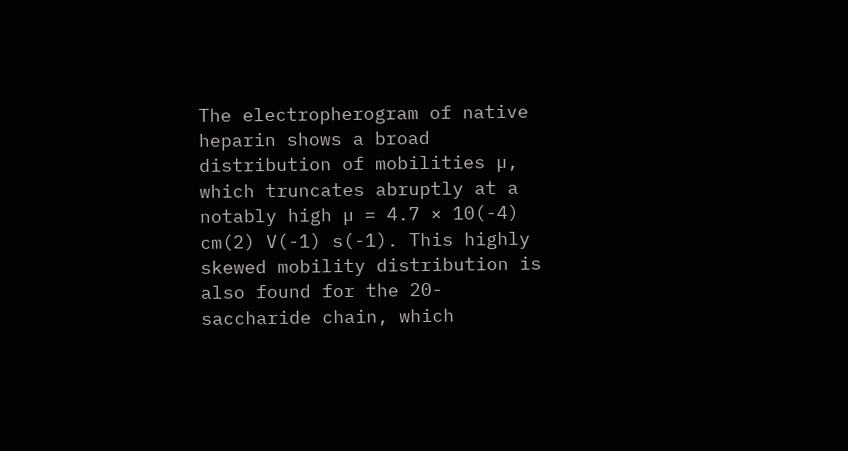The electropherogram of native heparin shows a broad distribution of mobilities µ, which truncates abruptly at a notably high µ = 4.7 × 10(-4) cm(2) V(-1) s(-1). This highly skewed mobility distribution is also found for the 20-saccharide chain, which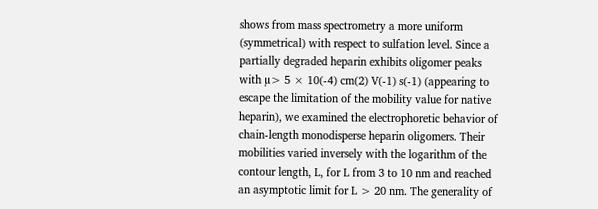shows from mass spectrometry a more uniform (symmetrical) with respect to sulfation level. Since a partially degraded heparin exhibits oligomer peaks with µ> 5 × 10(-4) cm(2) V(-1) s(-1) (appearing to escape the limitation of the mobility value for native heparin), we examined the electrophoretic behavior of chain-length monodisperse heparin oligomers. Their mobilities varied inversely with the logarithm of the contour length, L, for L from 3 to 10 nm and reached an asymptotic limit for L > 20 nm. The generality of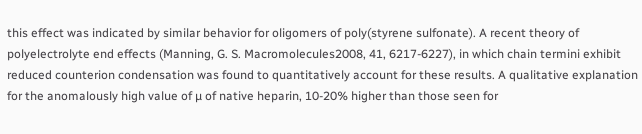this effect was indicated by similar behavior for oligomers of poly(styrene sulfonate). A recent theory of polyelectrolyte end effects (Manning, G. S. Macromolecules2008, 41, 6217-6227), in which chain termini exhibit reduced counterion condensation was found to quantitatively account for these results. A qualitative explanation for the anomalously high value of µ of native heparin, 10-20% higher than those seen for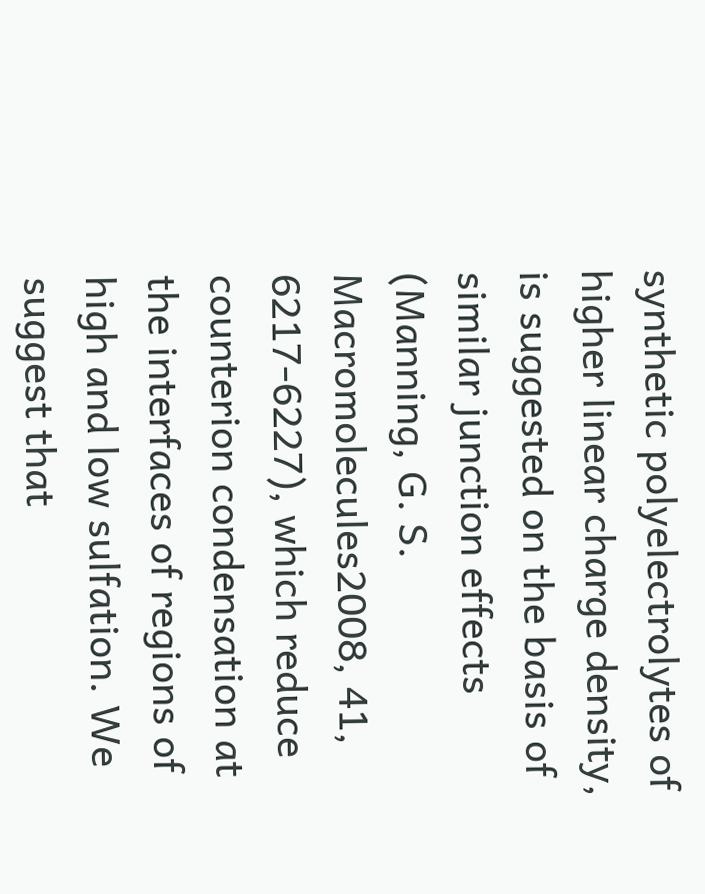synthetic polyelectrolytes of higher linear charge density, is suggested on the basis of similar junction effects (Manning, G. S. Macromolecules2008, 41, 6217-6227), which reduce counterion condensation at the interfaces of regions of high and low sulfation. We suggest that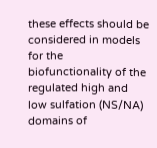these effects should be considered in models for the biofunctionality of the regulated high and low sulfation (NS/NA) domains of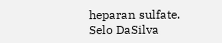heparan sulfate.
Selo DaSilva